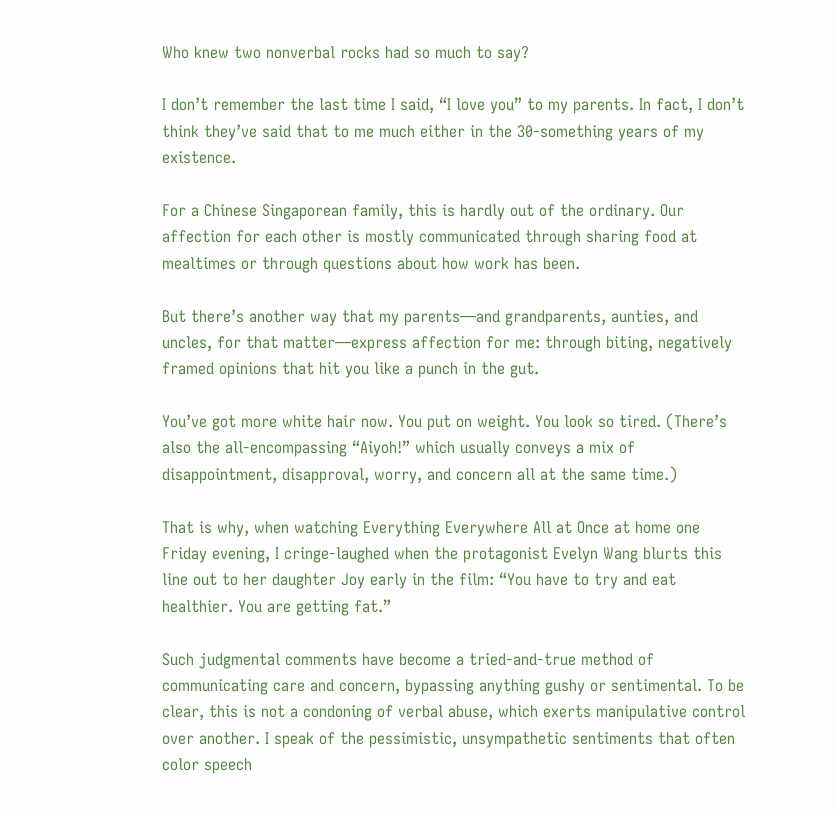Who knew two nonverbal rocks had so much to say?

I don’t remember the last time I said, “I love you” to my parents. In fact, I don’t think they’ve said that to me much either in the 30-something years of my existence.

For a Chinese Singaporean family, this is hardly out of the ordinary. Our affection for each other is mostly communicated through sharing food at mealtimes or through questions about how work has been.

But there’s another way that my parents—and grandparents, aunties, and uncles, for that matter—express affection for me: through biting, negatively framed opinions that hit you like a punch in the gut.

You’ve got more white hair now. You put on weight. You look so tired. (There’s also the all-encompassing “Aiyoh!” which usually conveys a mix of disappointment, disapproval, worry, and concern all at the same time.)

That is why, when watching Everything Everywhere All at Once at home one Friday evening, I cringe-laughed when the protagonist Evelyn Wang blurts this line out to her daughter Joy early in the film: “You have to try and eat healthier. You are getting fat.”

Such judgmental comments have become a tried-and-true method of communicating care and concern, bypassing anything gushy or sentimental. To be clear, this is not a condoning of verbal abuse, which exerts manipulative control over another. I speak of the pessimistic, unsympathetic sentiments that often color speech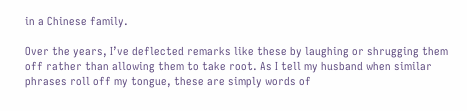in a Chinese family.

Over the years, I’ve deflected remarks like these by laughing or shrugging them off rather than allowing them to take root. As I tell my husband when similar phrases roll off my tongue, these are simply words of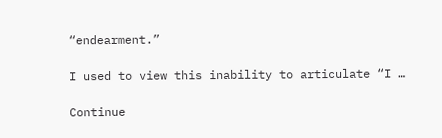“endearment.”

I used to view this inability to articulate “I …

Continue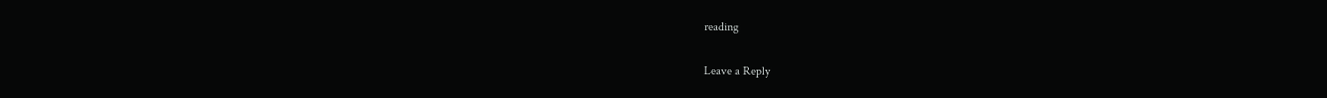reading

Leave a Reply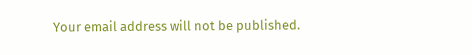Your email address will not be published.